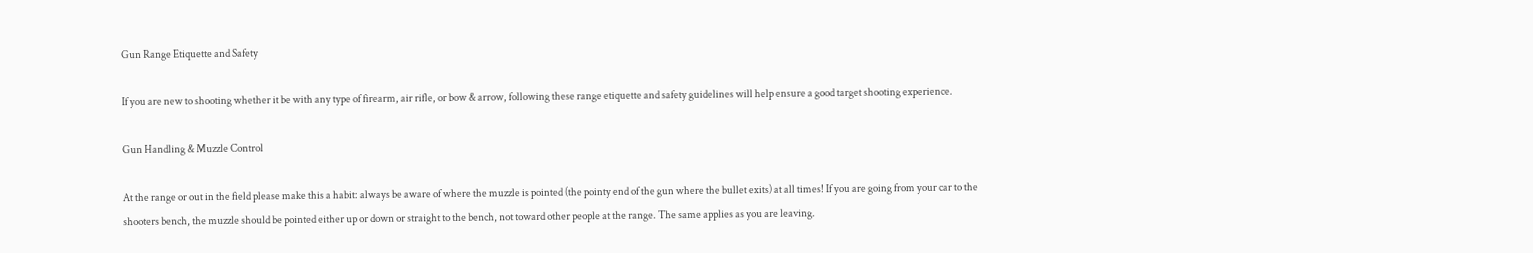Gun Range Etiquette and Safety

If you are new to shooting whether it be with any type of firearm, air rifle, or bow & arrow, following these range etiquette and safety guidelines will help ensure a good target shooting experience.

Gun Handling & Muzzle Control

At the range or out in the field please make this a habit: always be aware of where the muzzle is pointed (the pointy end of the gun where the bullet exits) at all times! If you are going from your car to the shooters bench, the muzzle should be pointed either up or down or straight to the bench, not toward other people at the range. The same applies as you are leaving.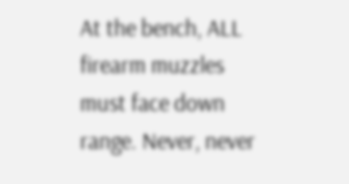At the bench, ALL firearm muzzles must face down range. Never, never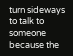turn sideways to talk to someone because the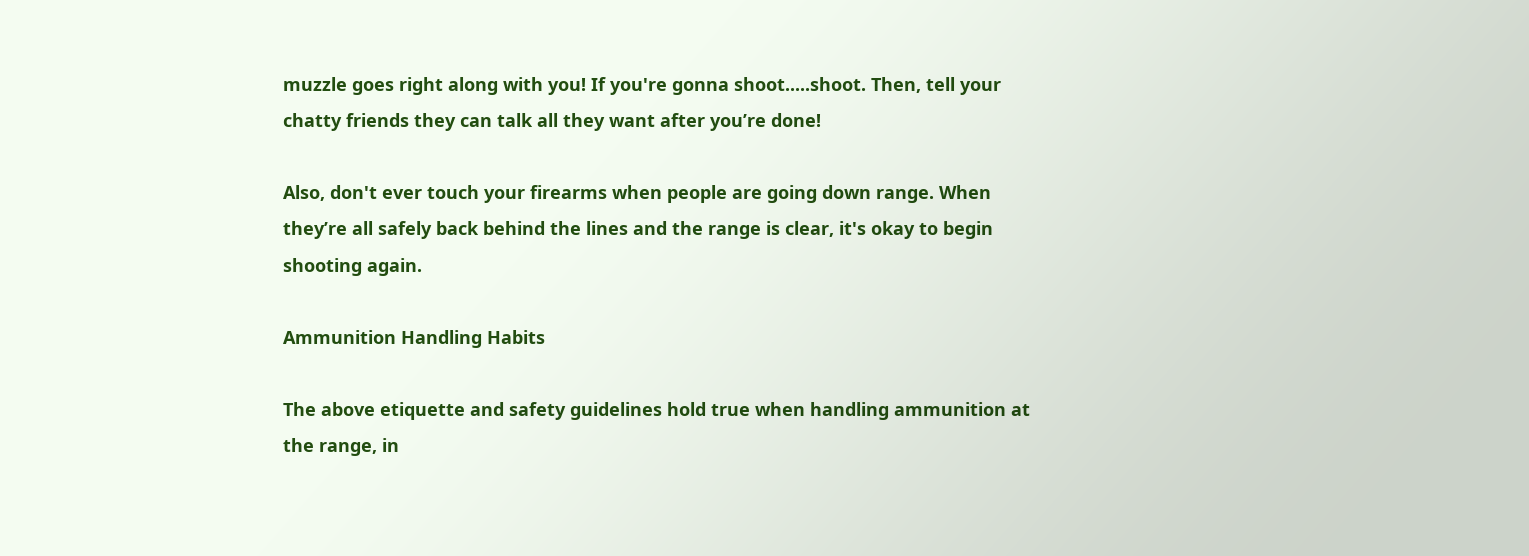muzzle goes right along with you! If you're gonna shoot.....shoot. Then, tell your chatty friends they can talk all they want after you’re done!

Also, don't ever touch your firearms when people are going down range. When they’re all safely back behind the lines and the range is clear, it's okay to begin shooting again.

Ammunition Handling Habits

The above etiquette and safety guidelines hold true when handling ammunition at the range, in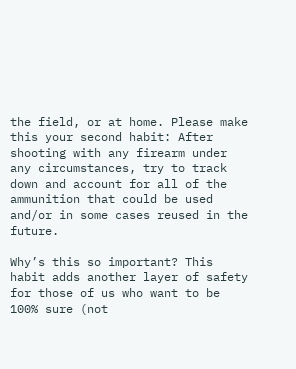the field, or at home. Please make this your second habit: After shooting with any firearm under any circumstances, try to track down and account for all of the ammunition that could be used and/or in some cases reused in the future.

Why’s this so important? This habit adds another layer of safety for those of us who want to be 100% sure (not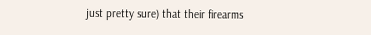just pretty sure) that their firearms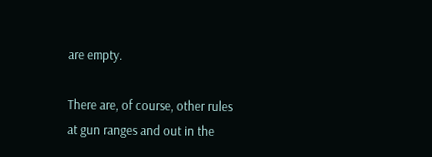are empty.

There are, of course, other rules at gun ranges and out in the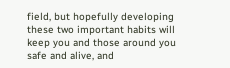field, but hopefully developing these two important habits will keep you and those around you safe and alive, and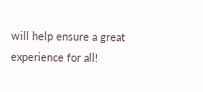will help ensure a great experience for all!